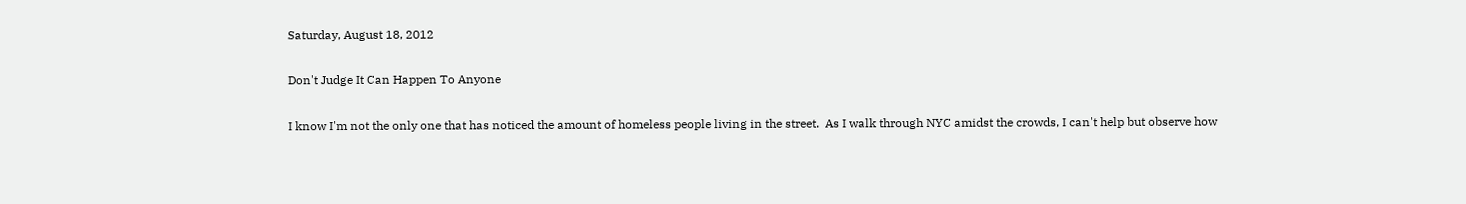Saturday, August 18, 2012

Don't Judge It Can Happen To Anyone

I know I'm not the only one that has noticed the amount of homeless people living in the street.  As I walk through NYC amidst the crowds, I can't help but observe how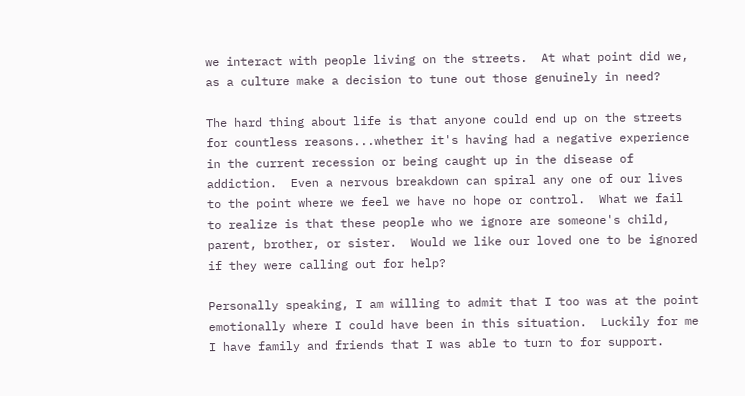we interact with people living on the streets.  At what point did we, as a culture make a decision to tune out those genuinely in need?

The hard thing about life is that anyone could end up on the streets for countless reasons...whether it's having had a negative experience in the current recession or being caught up in the disease of addiction.  Even a nervous breakdown can spiral any one of our lives to the point where we feel we have no hope or control.  What we fail to realize is that these people who we ignore are someone's child, parent, brother, or sister.  Would we like our loved one to be ignored if they were calling out for help?

Personally speaking, I am willing to admit that I too was at the point emotionally where I could have been in this situation.  Luckily for me I have family and friends that I was able to turn to for support.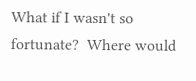What if I wasn't so fortunate?  Where would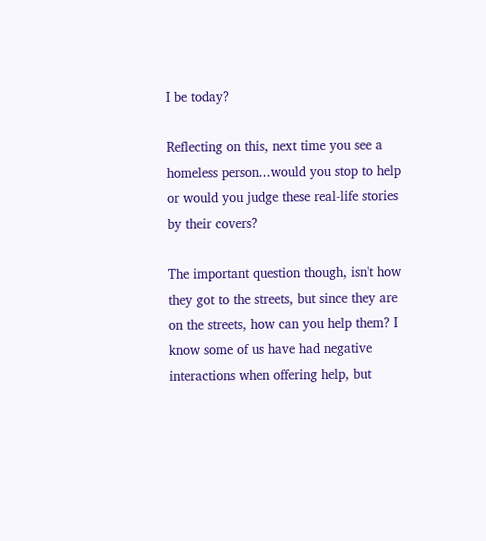I be today?

Reflecting on this, next time you see a homeless person...would you stop to help or would you judge these real-life stories by their covers?

The important question though, isn't how they got to the streets, but since they are on the streets, how can you help them? I know some of us have had negative interactions when offering help, but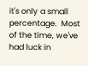it's only a small percentage.  Most of the time, we've had luck in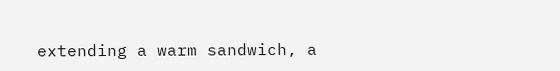extending a warm sandwich, a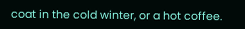coat in the cold winter, or a hot coffee.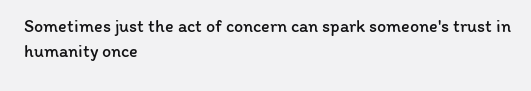Sometimes just the act of concern can spark someone's trust in humanity once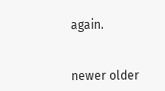again.


newer older